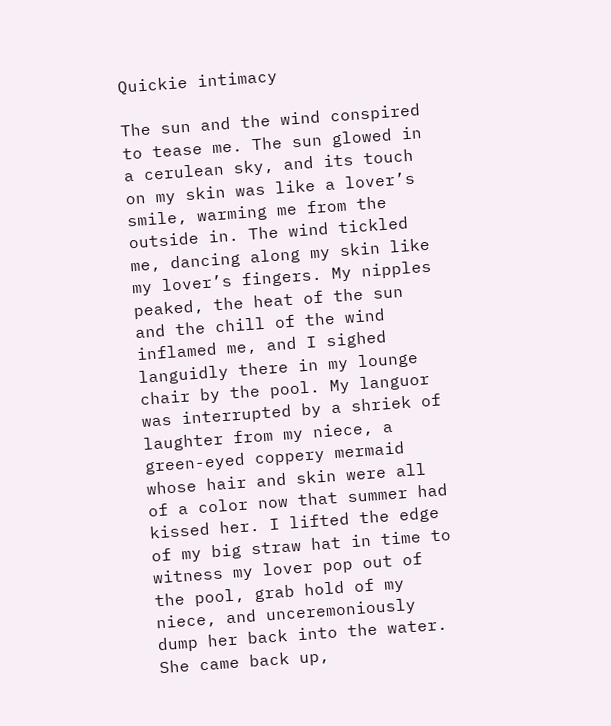Quickie intimacy

The sun and the wind conspired to tease me. The sun glowed in a cerulean sky, and its touch on my skin was like a lover’s smile, warming me from the outside in. The wind tickled me, dancing along my skin like my lover’s fingers. My nipples peaked, the heat of the sun and the chill of the wind inflamed me, and I sighed languidly there in my lounge chair by the pool. My languor was interrupted by a shriek of laughter from my niece, a green-eyed coppery mermaid whose hair and skin were all of a color now that summer had kissed her. I lifted the edge of my big straw hat in time to witness my lover pop out of the pool, grab hold of my niece, and unceremoniously dump her back into the water. She came back up,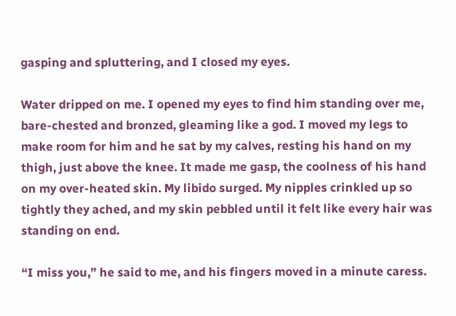gasping and spluttering, and I closed my eyes.

Water dripped on me. I opened my eyes to find him standing over me, bare-chested and bronzed, gleaming like a god. I moved my legs to make room for him and he sat by my calves, resting his hand on my thigh, just above the knee. It made me gasp, the coolness of his hand on my over-heated skin. My libido surged. My nipples crinkled up so tightly they ached, and my skin pebbled until it felt like every hair was standing on end.

“I miss you,” he said to me, and his fingers moved in a minute caress.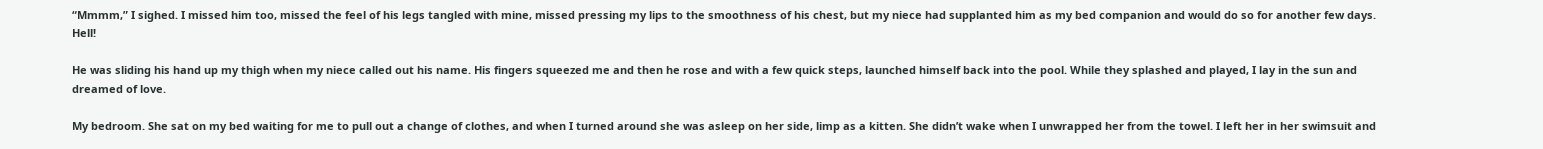“Mmmm,” I sighed. I missed him too, missed the feel of his legs tangled with mine, missed pressing my lips to the smoothness of his chest, but my niece had supplanted him as my bed companion and would do so for another few days. Hell!

He was sliding his hand up my thigh when my niece called out his name. His fingers squeezed me and then he rose and with a few quick steps, launched himself back into the pool. While they splashed and played, I lay in the sun and dreamed of love.

My bedroom. She sat on my bed waiting for me to pull out a change of clothes, and when I turned around she was asleep on her side, limp as a kitten. She didn’t wake when I unwrapped her from the towel. I left her in her swimsuit and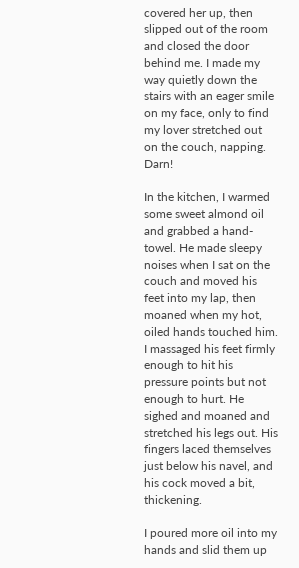covered her up, then slipped out of the room and closed the door behind me. I made my way quietly down the stairs with an eager smile on my face, only to find my lover stretched out on the couch, napping. Darn!

In the kitchen, I warmed some sweet almond oil and grabbed a hand-towel. He made sleepy noises when I sat on the couch and moved his feet into my lap, then moaned when my hot, oiled hands touched him. I massaged his feet firmly enough to hit his pressure points but not enough to hurt. He sighed and moaned and stretched his legs out. His fingers laced themselves just below his navel, and his cock moved a bit, thickening.

I poured more oil into my hands and slid them up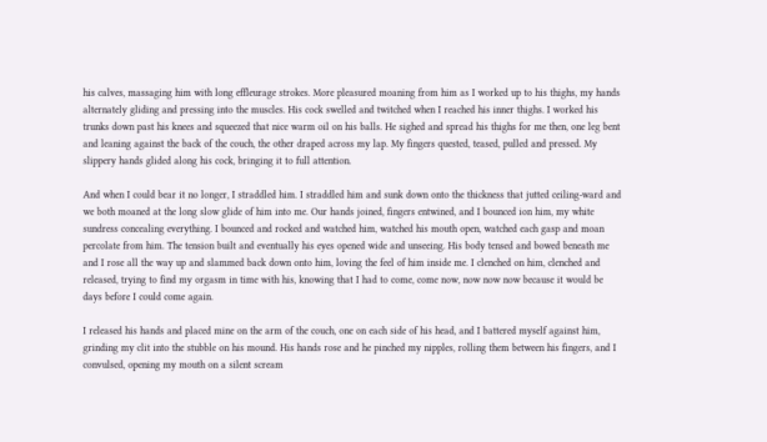his calves, massaging him with long effleurage strokes. More pleasured moaning from him as I worked up to his thighs, my hands alternately gliding and pressing into the muscles. His cock swelled and twitched when I reached his inner thighs. I worked his trunks down past his knees and squeezed that nice warm oil on his balls. He sighed and spread his thighs for me then, one leg bent and leaning against the back of the couch, the other draped across my lap. My fingers quested, teased, pulled and pressed. My slippery hands glided along his cock, bringing it to full attention.

And when I could bear it no longer, I straddled him. I straddled him and sunk down onto the thickness that jutted ceiling-ward and we both moaned at the long slow glide of him into me. Our hands joined, fingers entwined, and I bounced ion him, my white sundress concealing everything. I bounced and rocked and watched him, watched his mouth open, watched each gasp and moan percolate from him. The tension built and eventually his eyes opened wide and unseeing. His body tensed and bowed beneath me and I rose all the way up and slammed back down onto him, loving the feel of him inside me. I clenched on him, clenched and released, trying to find my orgasm in time with his, knowing that I had to come, come now, now now now because it would be days before I could come again.

I released his hands and placed mine on the arm of the couch, one on each side of his head, and I battered myself against him, grinding my clit into the stubble on his mound. His hands rose and he pinched my nipples, rolling them between his fingers, and I convulsed, opening my mouth on a silent scream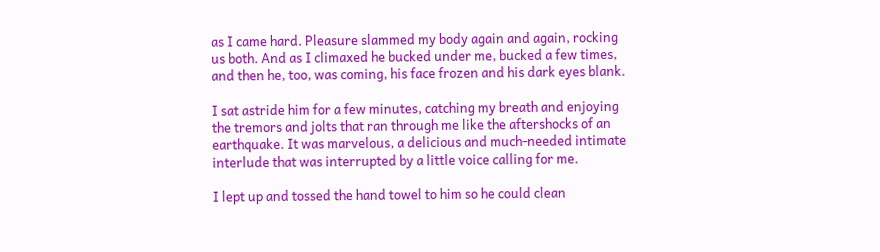as I came hard. Pleasure slammed my body again and again, rocking us both. And as I climaxed he bucked under me, bucked a few times, and then he, too, was coming, his face frozen and his dark eyes blank.

I sat astride him for a few minutes, catching my breath and enjoying the tremors and jolts that ran through me like the aftershocks of an earthquake. It was marvelous, a delicious and much-needed intimate interlude that was interrupted by a little voice calling for me.

I lept up and tossed the hand towel to him so he could clean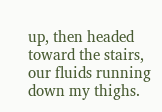up, then headed toward the stairs, our fluids running down my thighs.